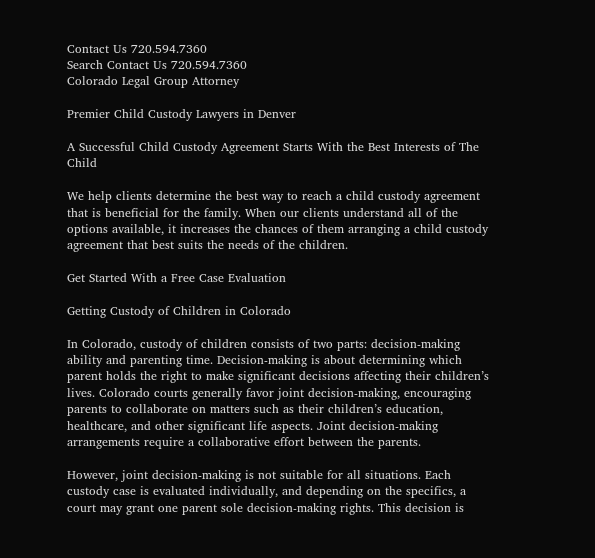Contact Us 720.594.7360
Search Contact Us 720.594.7360
Colorado Legal Group Attorney

Premier Child Custody Lawyers in Denver

A Successful Child Custody Agreement Starts With the Best Interests of The Child

We help clients determine the best way to reach a child custody agreement that is beneficial for the family. When our clients understand all of the options available, it increases the chances of them arranging a child custody agreement that best suits the needs of the children.

Get Started With a Free Case Evaluation

Getting Custody of Children in Colorado

In Colorado, custody of children consists of two parts: decision-making ability and parenting time. Decision-making is about determining which parent holds the right to make significant decisions affecting their children’s lives. Colorado courts generally favor joint decision-making, encouraging parents to collaborate on matters such as their children’s education, healthcare, and other significant life aspects. Joint decision-making arrangements require a collaborative effort between the parents.

However, joint decision-making is not suitable for all situations. Each custody case is evaluated individually, and depending on the specifics, a court may grant one parent sole decision-making rights. This decision is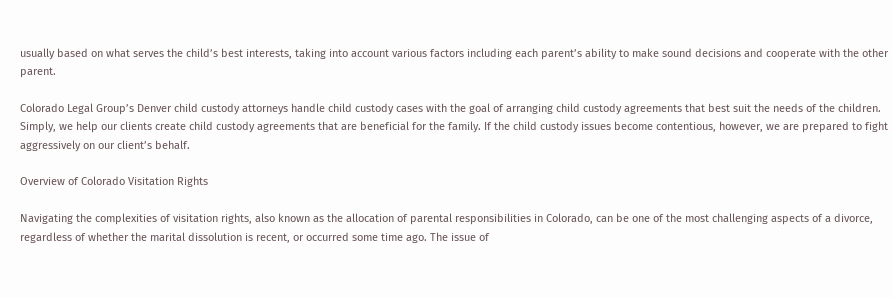usually based on what serves the child’s best interests, taking into account various factors including each parent’s ability to make sound decisions and cooperate with the other parent.

Colorado Legal Group’s Denver child custody attorneys handle child custody cases with the goal of arranging child custody agreements that best suit the needs of the children. Simply, we help our clients create child custody agreements that are beneficial for the family. If the child custody issues become contentious, however, we are prepared to fight aggressively on our client’s behalf.

Overview of Colorado Visitation Rights

Navigating the complexities of visitation rights, also known as the allocation of parental responsibilities in Colorado, can be one of the most challenging aspects of a divorce, regardless of whether the marital dissolution is recent, or occurred some time ago. The issue of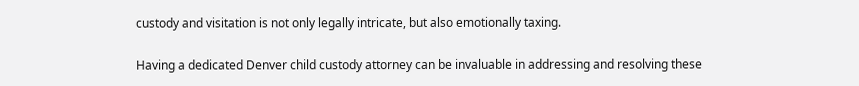custody and visitation is not only legally intricate, but also emotionally taxing.

Having a dedicated Denver child custody attorney can be invaluable in addressing and resolving these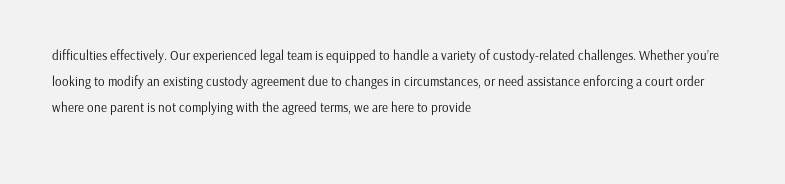difficulties effectively. Our experienced legal team is equipped to handle a variety of custody-related challenges. Whether you’re looking to modify an existing custody agreement due to changes in circumstances, or need assistance enforcing a court order where one parent is not complying with the agreed terms, we are here to provide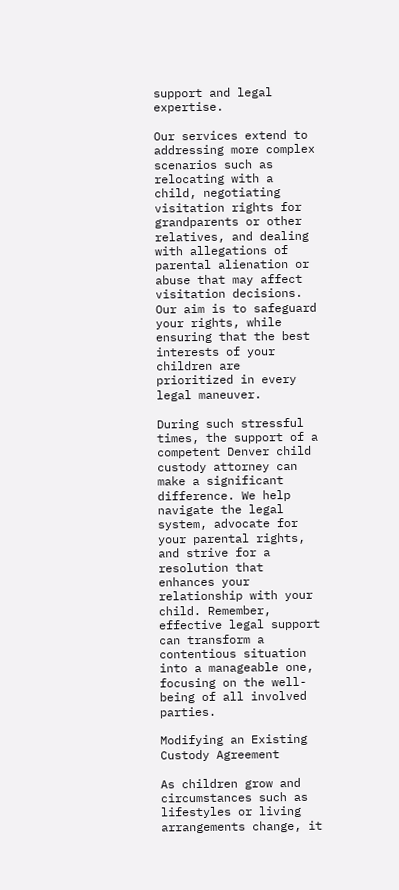support and legal expertise.

Our services extend to addressing more complex scenarios such as relocating with a child, negotiating visitation rights for grandparents or other relatives, and dealing with allegations of parental alienation or abuse that may affect visitation decisions. Our aim is to safeguard your rights, while ensuring that the best interests of your children are prioritized in every legal maneuver.

During such stressful times, the support of a competent Denver child custody attorney can make a significant difference. We help navigate the legal system, advocate for your parental rights, and strive for a resolution that enhances your relationship with your child. Remember, effective legal support can transform a contentious situation into a manageable one, focusing on the well-being of all involved parties.

Modifying an Existing Custody Agreement

As children grow and circumstances such as lifestyles or living arrangements change, it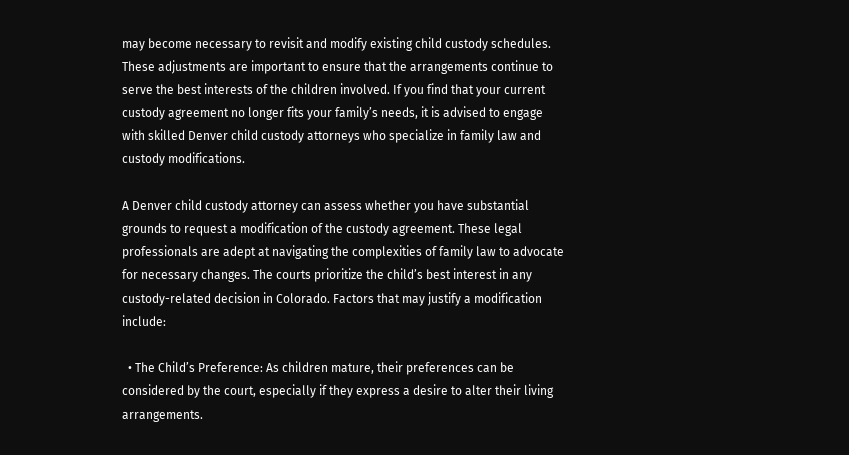may become necessary to revisit and modify existing child custody schedules. These adjustments are important to ensure that the arrangements continue to serve the best interests of the children involved. If you find that your current custody agreement no longer fits your family’s needs, it is advised to engage with skilled Denver child custody attorneys who specialize in family law and custody modifications.

A Denver child custody attorney can assess whether you have substantial grounds to request a modification of the custody agreement. These legal professionals are adept at navigating the complexities of family law to advocate for necessary changes. The courts prioritize the child’s best interest in any custody-related decision in Colorado. Factors that may justify a modification include:

  • The Child’s Preference: As children mature, their preferences can be considered by the court, especially if they express a desire to alter their living arrangements.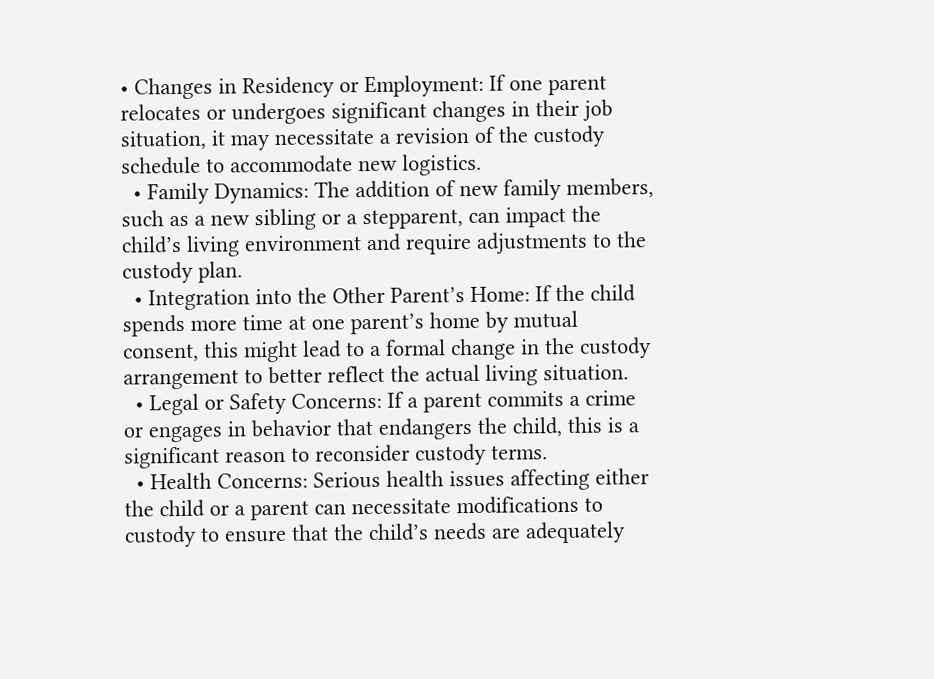• Changes in Residency or Employment: If one parent relocates or undergoes significant changes in their job situation, it may necessitate a revision of the custody schedule to accommodate new logistics.
  • Family Dynamics: The addition of new family members, such as a new sibling or a stepparent, can impact the child’s living environment and require adjustments to the custody plan.
  • Integration into the Other Parent’s Home: If the child spends more time at one parent’s home by mutual consent, this might lead to a formal change in the custody arrangement to better reflect the actual living situation.
  • Legal or Safety Concerns: If a parent commits a crime or engages in behavior that endangers the child, this is a significant reason to reconsider custody terms.
  • Health Concerns: Serious health issues affecting either the child or a parent can necessitate modifications to custody to ensure that the child’s needs are adequately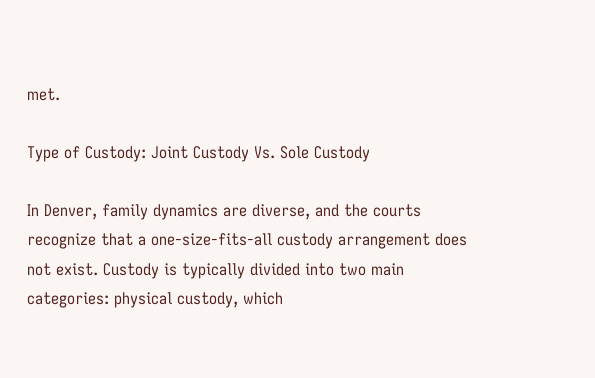met.

Type of Custody: Joint Custody Vs. Sole Custody

In Denver, family dynamics are diverse, and the courts recognize that a one-size-fits-all custody arrangement does not exist. Custody is typically divided into two main categories: physical custody, which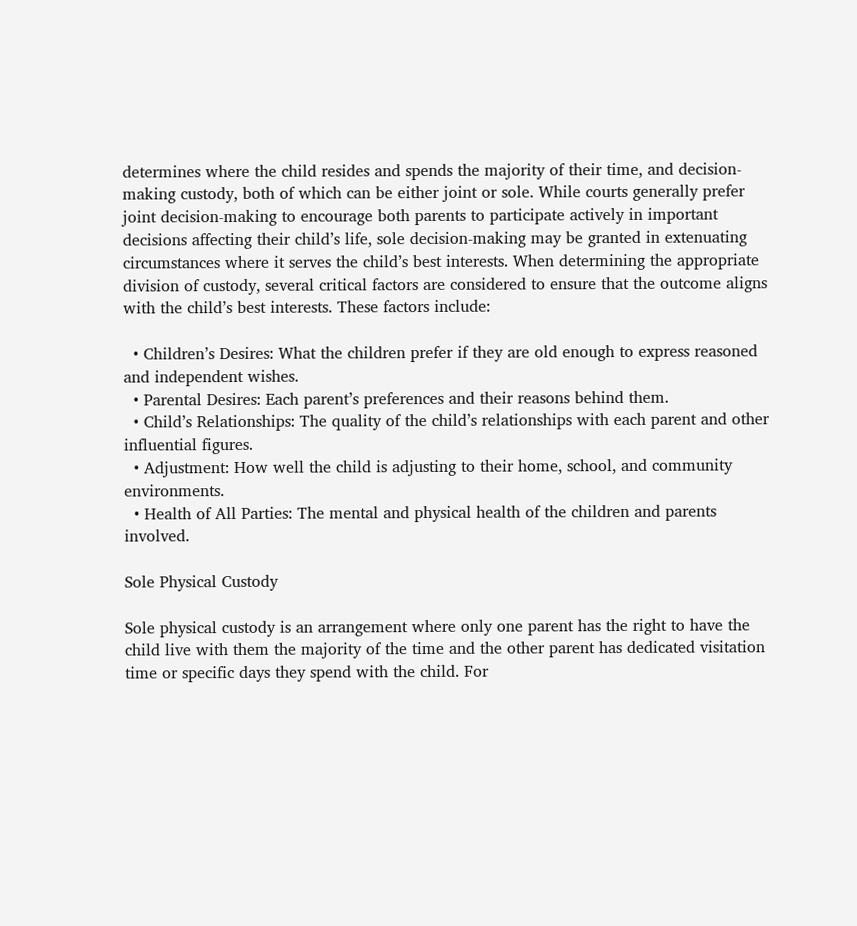determines where the child resides and spends the majority of their time, and decision-making custody, both of which can be either joint or sole. While courts generally prefer joint decision-making to encourage both parents to participate actively in important decisions affecting their child’s life, sole decision-making may be granted in extenuating circumstances where it serves the child’s best interests. When determining the appropriate division of custody, several critical factors are considered to ensure that the outcome aligns with the child’s best interests. These factors include:

  • Children’s Desires: What the children prefer if they are old enough to express reasoned and independent wishes.
  • Parental Desires: Each parent’s preferences and their reasons behind them.
  • Child’s Relationships: The quality of the child’s relationships with each parent and other influential figures.
  • Adjustment: How well the child is adjusting to their home, school, and community environments.
  • Health of All Parties: The mental and physical health of the children and parents involved.

Sole Physical Custody

Sole physical custody is an arrangement where only one parent has the right to have the child live with them the majority of the time and the other parent has dedicated visitation time or specific days they spend with the child. For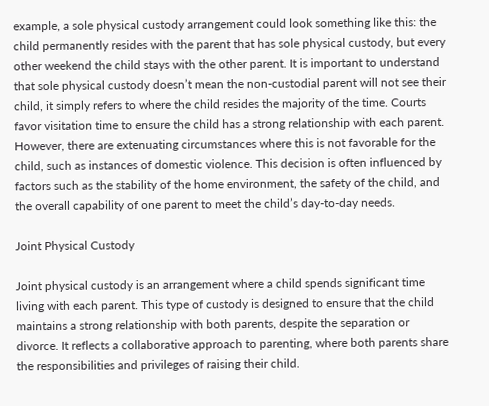example, a sole physical custody arrangement could look something like this: the child permanently resides with the parent that has sole physical custody, but every other weekend the child stays with the other parent. It is important to understand that sole physical custody doesn’t mean the non-custodial parent will not see their child, it simply refers to where the child resides the majority of the time. Courts favor visitation time to ensure the child has a strong relationship with each parent. However, there are extenuating circumstances where this is not favorable for the child, such as instances of domestic violence. This decision is often influenced by factors such as the stability of the home environment, the safety of the child, and the overall capability of one parent to meet the child’s day-to-day needs.

Joint Physical Custody

Joint physical custody is an arrangement where a child spends significant time living with each parent. This type of custody is designed to ensure that the child maintains a strong relationship with both parents, despite the separation or divorce. It reflects a collaborative approach to parenting, where both parents share the responsibilities and privileges of raising their child.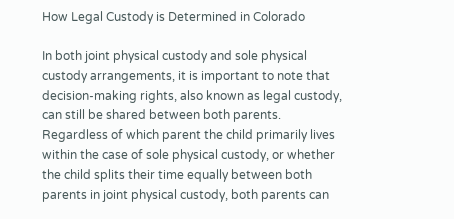How Legal Custody is Determined in Colorado

In both joint physical custody and sole physical custody arrangements, it is important to note that decision-making rights, also known as legal custody, can still be shared between both parents. Regardless of which parent the child primarily lives within the case of sole physical custody, or whether the child splits their time equally between both parents in joint physical custody, both parents can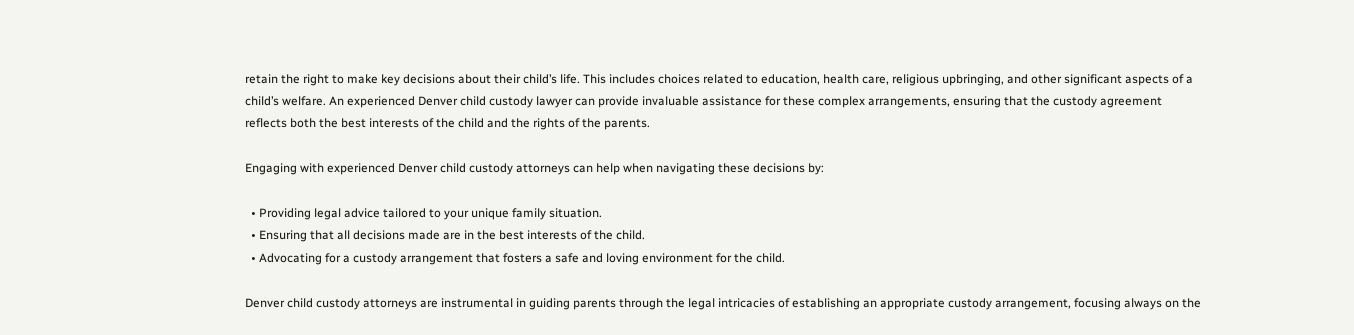retain the right to make key decisions about their child’s life. This includes choices related to education, health care, religious upbringing, and other significant aspects of a child’s welfare. An experienced Denver child custody lawyer can provide invaluable assistance for these complex arrangements, ensuring that the custody agreement reflects both the best interests of the child and the rights of the parents.

Engaging with experienced Denver child custody attorneys can help when navigating these decisions by:

  • Providing legal advice tailored to your unique family situation.
  • Ensuring that all decisions made are in the best interests of the child.
  • Advocating for a custody arrangement that fosters a safe and loving environment for the child.

Denver child custody attorneys are instrumental in guiding parents through the legal intricacies of establishing an appropriate custody arrangement, focusing always on the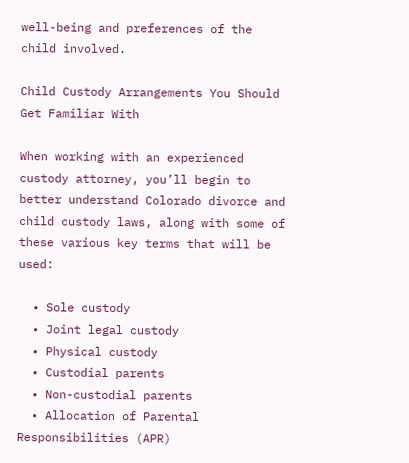well-being and preferences of the child involved.

Child Custody Arrangements You Should Get Familiar With

When working with an experienced custody attorney, you’ll begin to better understand Colorado divorce and child custody laws, along with some of these various key terms that will be used:

  • Sole custody
  • Joint legal custody
  • Physical custody
  • Custodial parents
  • Non-custodial parents
  • Allocation of Parental Responsibilities (APR)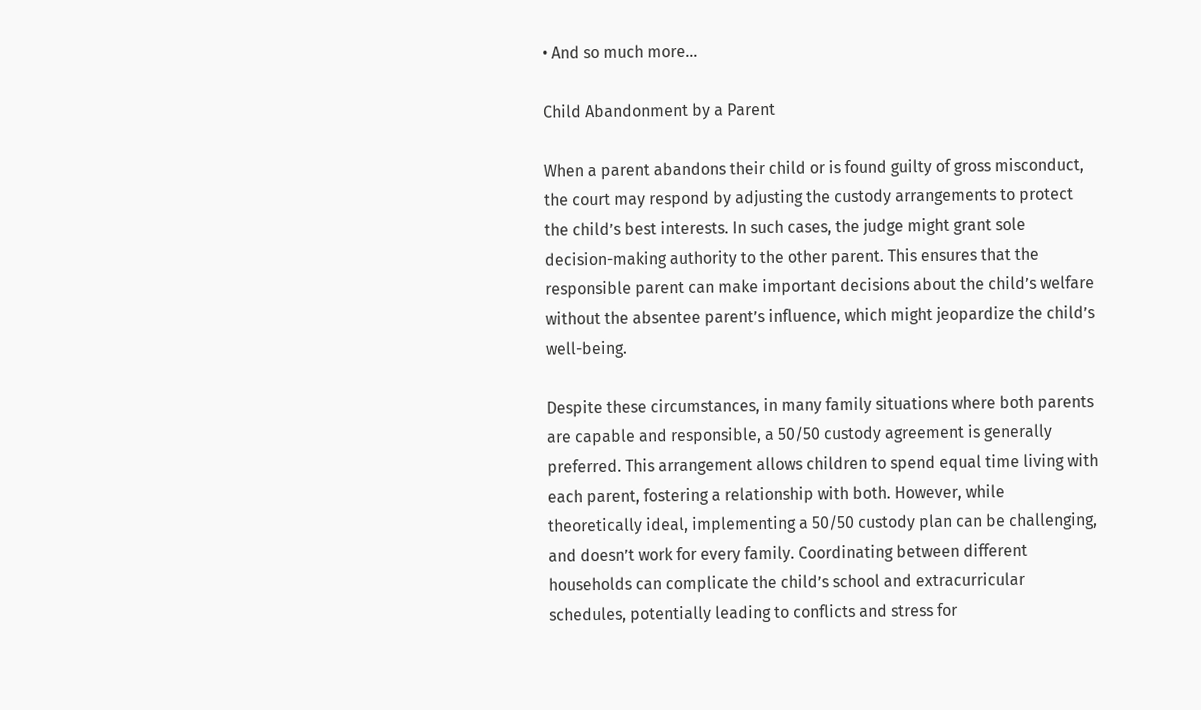• And so much more…

Child Abandonment by a Parent

When a parent abandons their child or is found guilty of gross misconduct, the court may respond by adjusting the custody arrangements to protect the child’s best interests. In such cases, the judge might grant sole decision-making authority to the other parent. This ensures that the responsible parent can make important decisions about the child’s welfare without the absentee parent’s influence, which might jeopardize the child’s well-being.

Despite these circumstances, in many family situations where both parents are capable and responsible, a 50/50 custody agreement is generally preferred. This arrangement allows children to spend equal time living with each parent, fostering a relationship with both. However, while theoretically ideal, implementing a 50/50 custody plan can be challenging, and doesn’t work for every family. Coordinating between different households can complicate the child’s school and extracurricular schedules, potentially leading to conflicts and stress for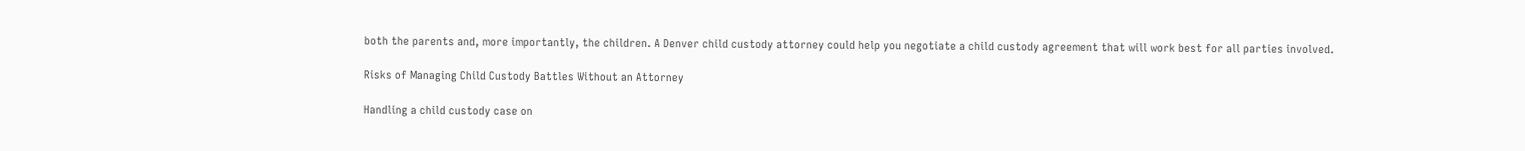both the parents and, more importantly, the children. A Denver child custody attorney could help you negotiate a child custody agreement that will work best for all parties involved.

Risks of Managing Child Custody Battles Without an Attorney

Handling a child custody case on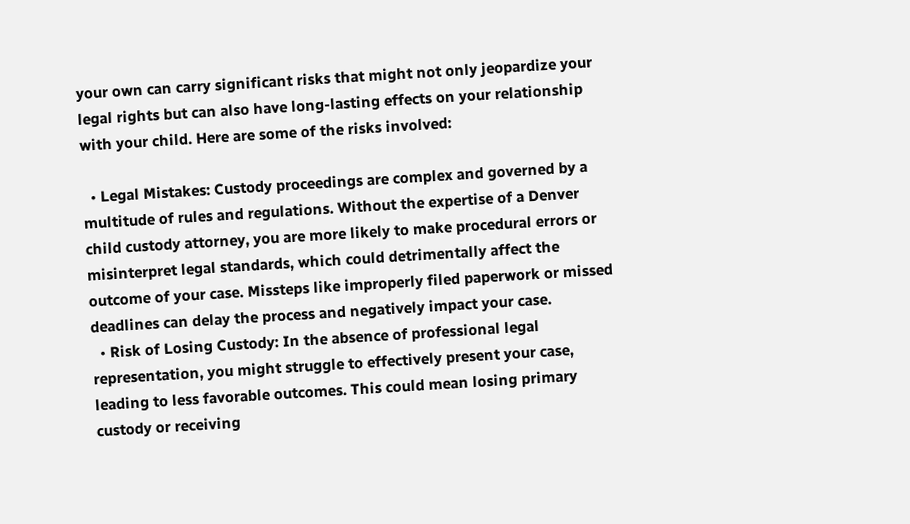your own can carry significant risks that might not only jeopardize your legal rights but can also have long-lasting effects on your relationship with your child. Here are some of the risks involved:

  • Legal Mistakes: Custody proceedings are complex and governed by a multitude of rules and regulations. Without the expertise of a Denver child custody attorney, you are more likely to make procedural errors or misinterpret legal standards, which could detrimentally affect the outcome of your case. Missteps like improperly filed paperwork or missed deadlines can delay the process and negatively impact your case.
  • Risk of Losing Custody: In the absence of professional legal representation, you might struggle to effectively present your case, leading to less favorable outcomes. This could mean losing primary custody or receiving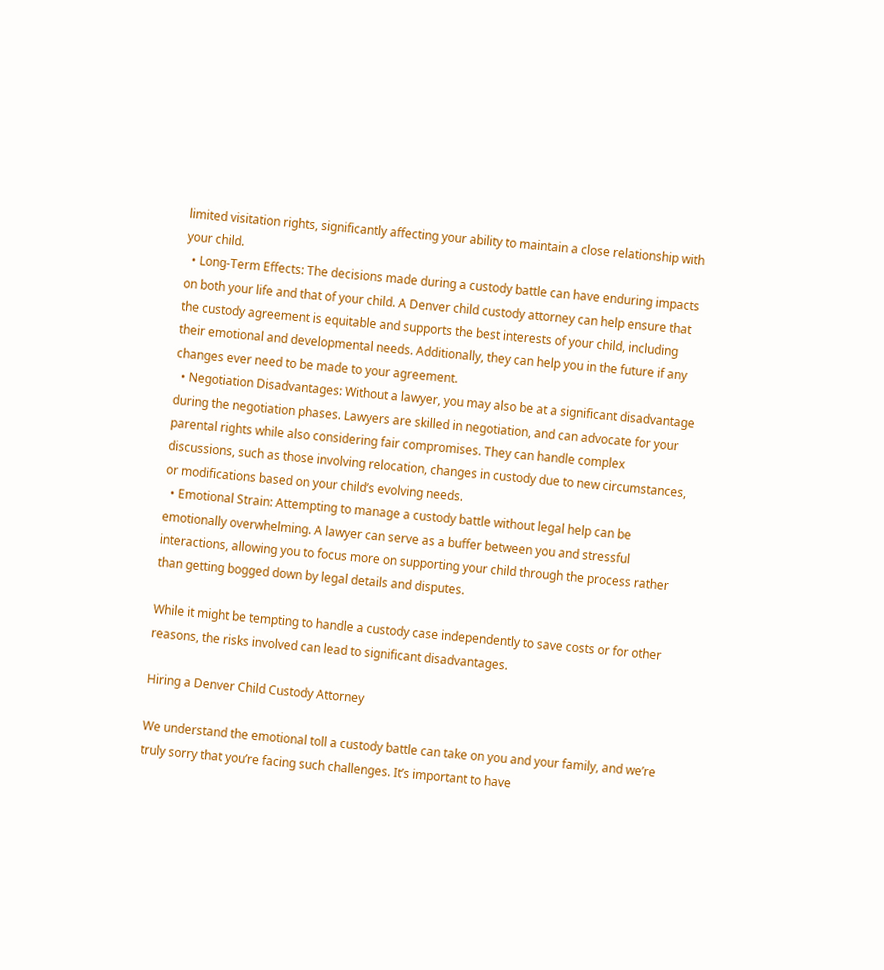limited visitation rights, significantly affecting your ability to maintain a close relationship with your child.
  • Long-Term Effects: The decisions made during a custody battle can have enduring impacts on both your life and that of your child. A Denver child custody attorney can help ensure that the custody agreement is equitable and supports the best interests of your child, including their emotional and developmental needs. Additionally, they can help you in the future if any changes ever need to be made to your agreement.
  • Negotiation Disadvantages: Without a lawyer, you may also be at a significant disadvantage during the negotiation phases. Lawyers are skilled in negotiation, and can advocate for your parental rights while also considering fair compromises. They can handle complex discussions, such as those involving relocation, changes in custody due to new circumstances, or modifications based on your child’s evolving needs.
  • Emotional Strain: Attempting to manage a custody battle without legal help can be emotionally overwhelming. A lawyer can serve as a buffer between you and stressful interactions, allowing you to focus more on supporting your child through the process rather than getting bogged down by legal details and disputes.

While it might be tempting to handle a custody case independently to save costs or for other reasons, the risks involved can lead to significant disadvantages.

Hiring a Denver Child Custody Attorney

We understand the emotional toll a custody battle can take on you and your family, and we’re truly sorry that you’re facing such challenges. It’s important to have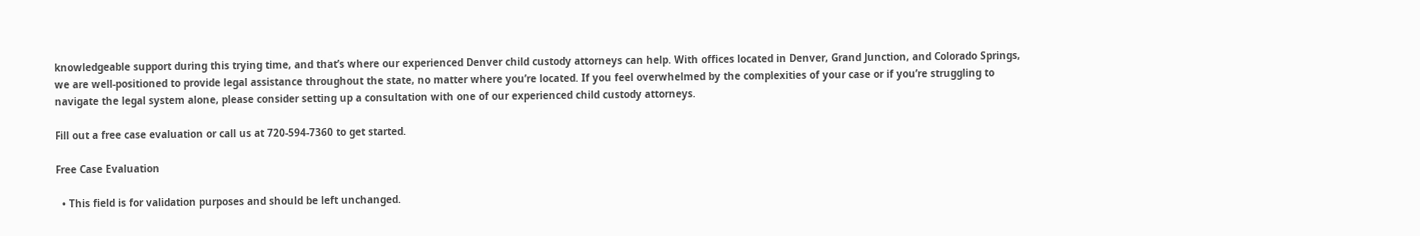knowledgeable support during this trying time, and that’s where our experienced Denver child custody attorneys can help. With offices located in Denver, Grand Junction, and Colorado Springs, we are well-positioned to provide legal assistance throughout the state, no matter where you’re located. If you feel overwhelmed by the complexities of your case or if you’re struggling to navigate the legal system alone, please consider setting up a consultation with one of our experienced child custody attorneys.

Fill out a free case evaluation or call us at 720-594-7360 to get started.

Free Case Evaluation

  • This field is for validation purposes and should be left unchanged.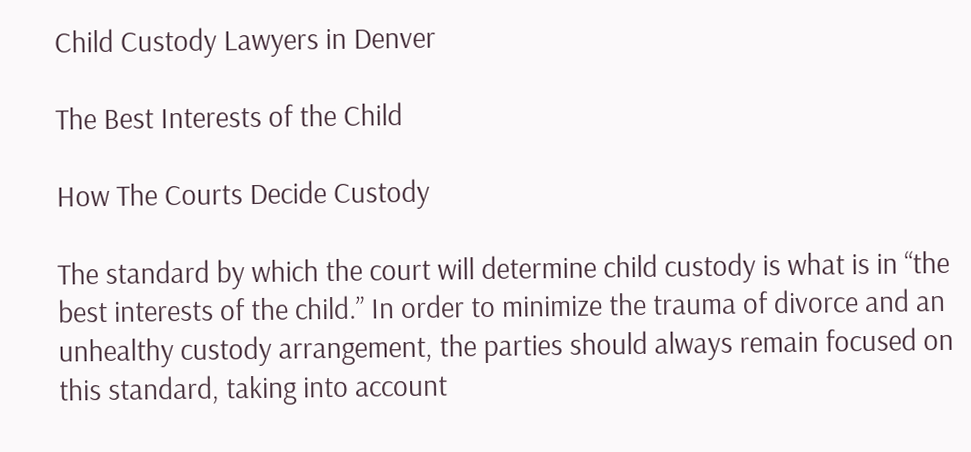Child Custody Lawyers in Denver

The Best Interests of the Child

How The Courts Decide Custody

The standard by which the court will determine child custody is what is in “the best interests of the child.” In order to minimize the trauma of divorce and an unhealthy custody arrangement, the parties should always remain focused on this standard, taking into account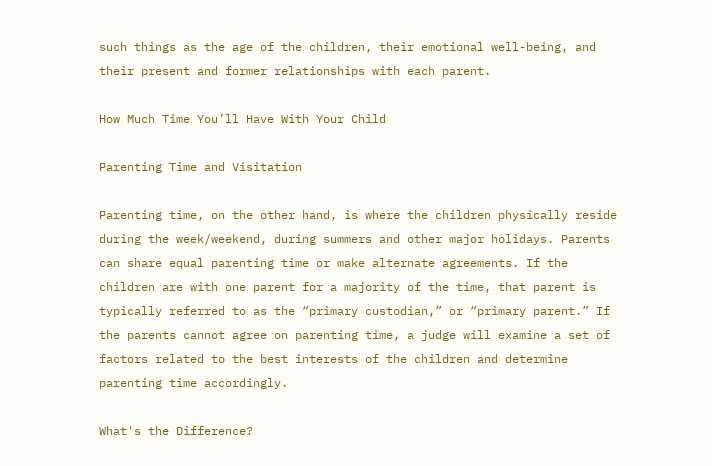such things as the age of the children, their emotional well-being, and their present and former relationships with each parent.

How Much Time You’ll Have With Your Child

Parenting Time and Visitation

Parenting time, on the other hand, is where the children physically reside during the week/weekend, during summers and other major holidays. Parents can share equal parenting time or make alternate agreements. If the children are with one parent for a majority of the time, that parent is typically referred to as the “primary custodian,” or “primary parent.” If the parents cannot agree on parenting time, a judge will examine a set of factors related to the best interests of the children and determine parenting time accordingly.

What's the Difference?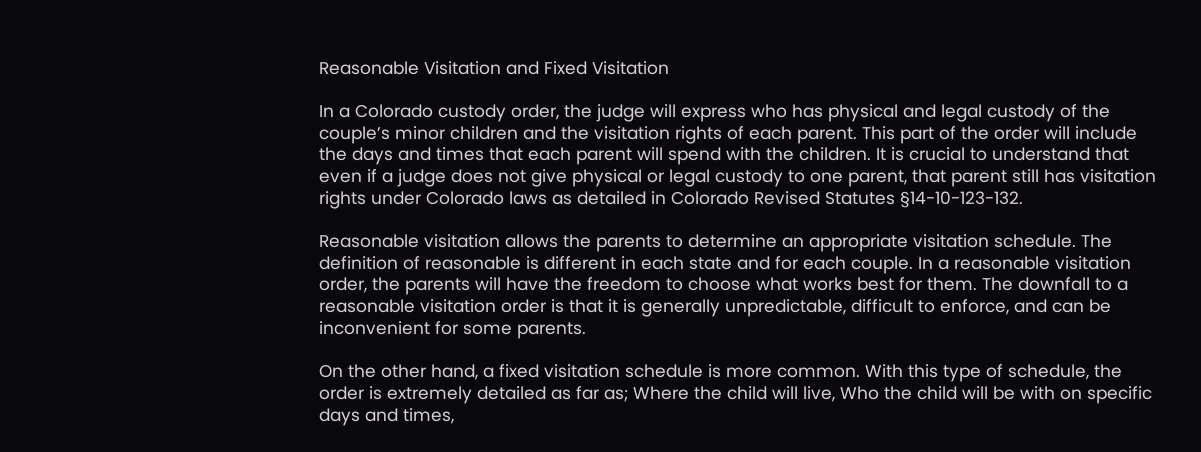Reasonable Visitation and Fixed Visitation

In a Colorado custody order, the judge will express who has physical and legal custody of the couple’s minor children and the visitation rights of each parent. This part of the order will include the days and times that each parent will spend with the children. It is crucial to understand that even if a judge does not give physical or legal custody to one parent, that parent still has visitation rights under Colorado laws as detailed in Colorado Revised Statutes §14-10-123-132.

Reasonable visitation allows the parents to determine an appropriate visitation schedule. The definition of reasonable is different in each state and for each couple. In a reasonable visitation order, the parents will have the freedom to choose what works best for them. The downfall to a reasonable visitation order is that it is generally unpredictable, difficult to enforce, and can be inconvenient for some parents.

On the other hand, a fixed visitation schedule is more common. With this type of schedule, the order is extremely detailed as far as; Where the child will live, Who the child will be with on specific days and times,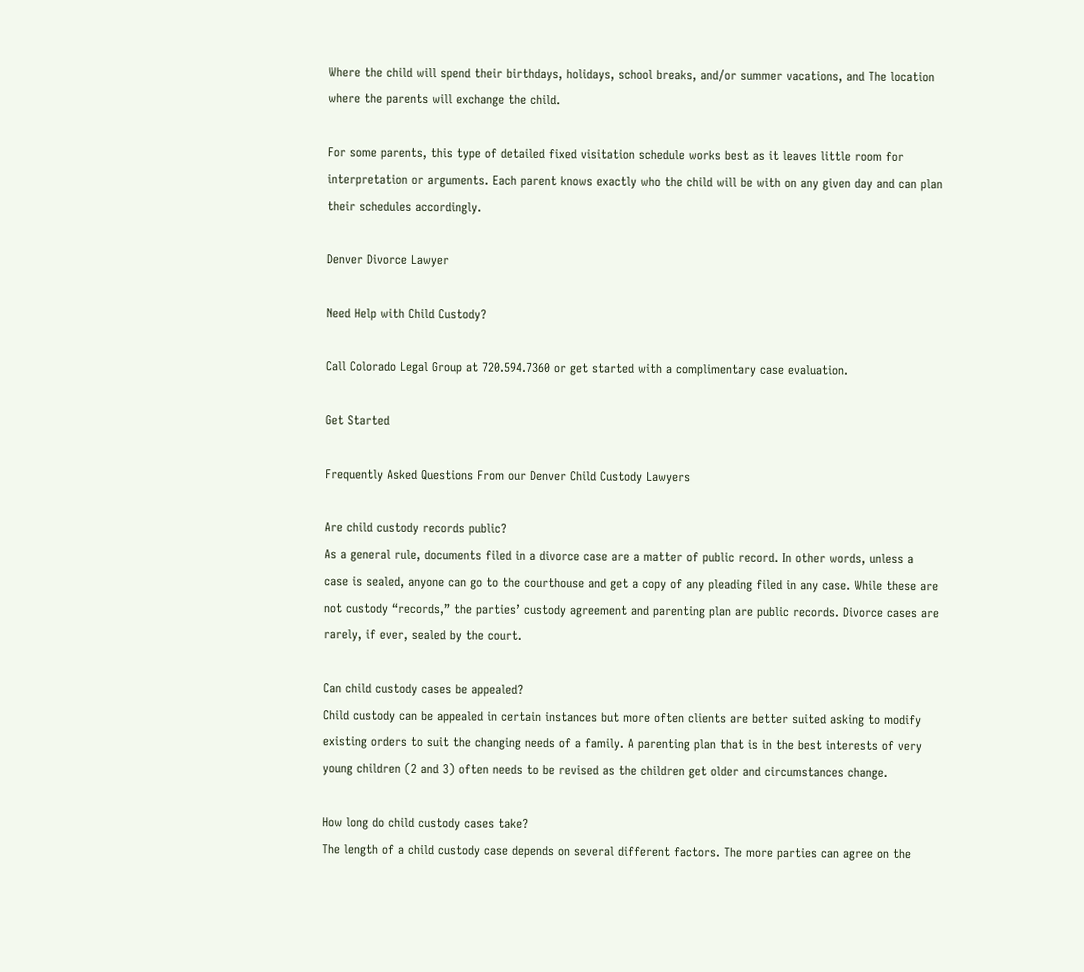Where the child will spend their birthdays, holidays, school breaks, and/or summer vacations, and The location where the parents will exchange the child.

For some parents, this type of detailed fixed visitation schedule works best as it leaves little room for interpretation or arguments. Each parent knows exactly who the child will be with on any given day and can plan their schedules accordingly.

Denver Divorce Lawyer

Need Help with Child Custody?

Call Colorado Legal Group at 720.594.7360 or get started with a complimentary case evaluation.

Get Started

Frequently Asked Questions From our Denver Child Custody Lawyers

Are child custody records public?
As a general rule, documents filed in a divorce case are a matter of public record. In other words, unless a case is sealed, anyone can go to the courthouse and get a copy of any pleading filed in any case. While these are not custody “records,” the parties’ custody agreement and parenting plan are public records. Divorce cases are rarely, if ever, sealed by the court.

Can child custody cases be appealed?
Child custody can be appealed in certain instances but more often clients are better suited asking to modify existing orders to suit the changing needs of a family. A parenting plan that is in the best interests of very young children (2 and 3) often needs to be revised as the children get older and circumstances change.

How long do child custody cases take?
The length of a child custody case depends on several different factors. The more parties can agree on the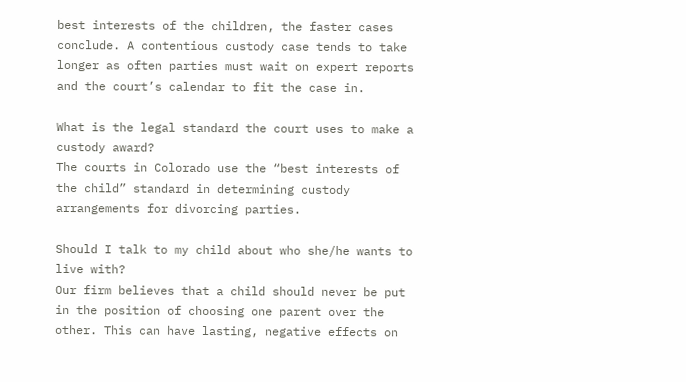best interests of the children, the faster cases conclude. A contentious custody case tends to take longer as often parties must wait on expert reports and the court’s calendar to fit the case in.

What is the legal standard the court uses to make a custody award?
The courts in Colorado use the “best interests of the child” standard in determining custody arrangements for divorcing parties.

Should I talk to my child about who she/he wants to live with?
Our firm believes that a child should never be put in the position of choosing one parent over the other. This can have lasting, negative effects on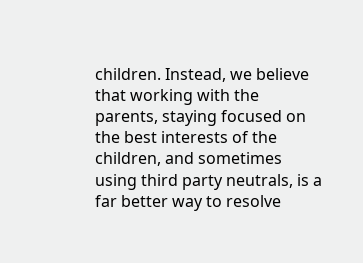children. Instead, we believe that working with the parents, staying focused on the best interests of the children, and sometimes using third party neutrals, is a far better way to resolve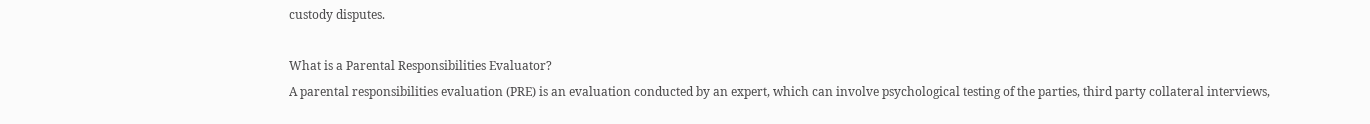custody disputes.

What is a Parental Responsibilities Evaluator?
A parental responsibilities evaluation (PRE) is an evaluation conducted by an expert, which can involve psychological testing of the parties, third party collateral interviews,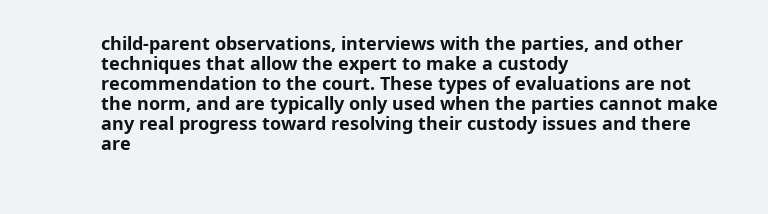child-parent observations, interviews with the parties, and other techniques that allow the expert to make a custody recommendation to the court. These types of evaluations are not the norm, and are typically only used when the parties cannot make any real progress toward resolving their custody issues and there are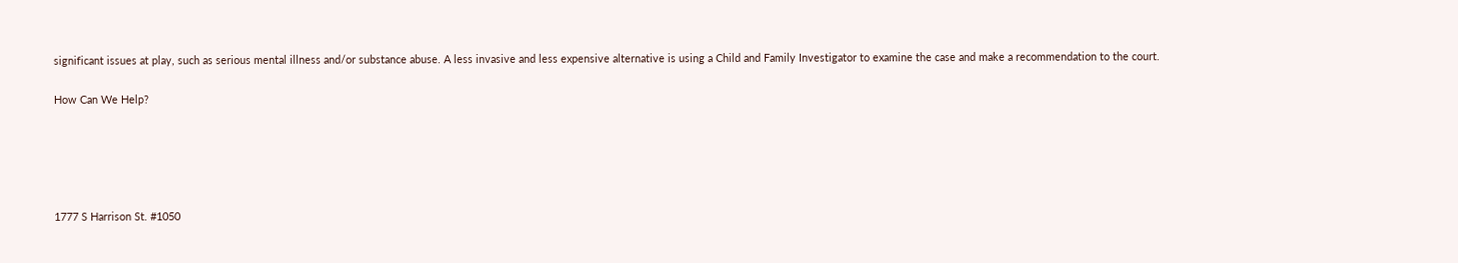significant issues at play, such as serious mental illness and/or substance abuse. A less invasive and less expensive alternative is using a Child and Family Investigator to examine the case and make a recommendation to the court.

How Can We Help?





1777 S Harrison St. #1050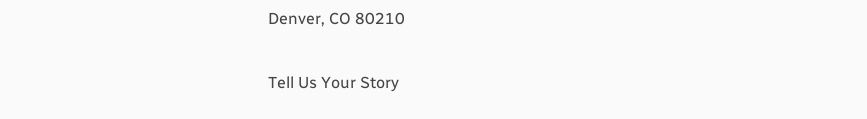Denver, CO 80210

Tell Us Your Story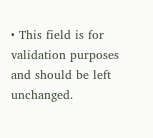• This field is for validation purposes and should be left unchanged.